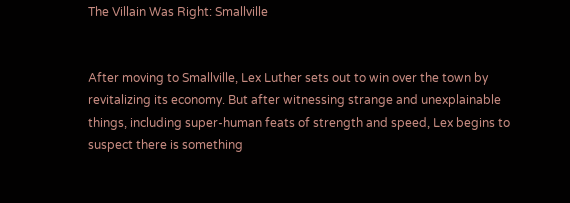The Villain Was Right: Smallville


After moving to Smallville, Lex Luther sets out to win over the town by revitalizing its economy. But after witnessing strange and unexplainable things, including super-human feats of strength and speed, Lex begins to suspect there is something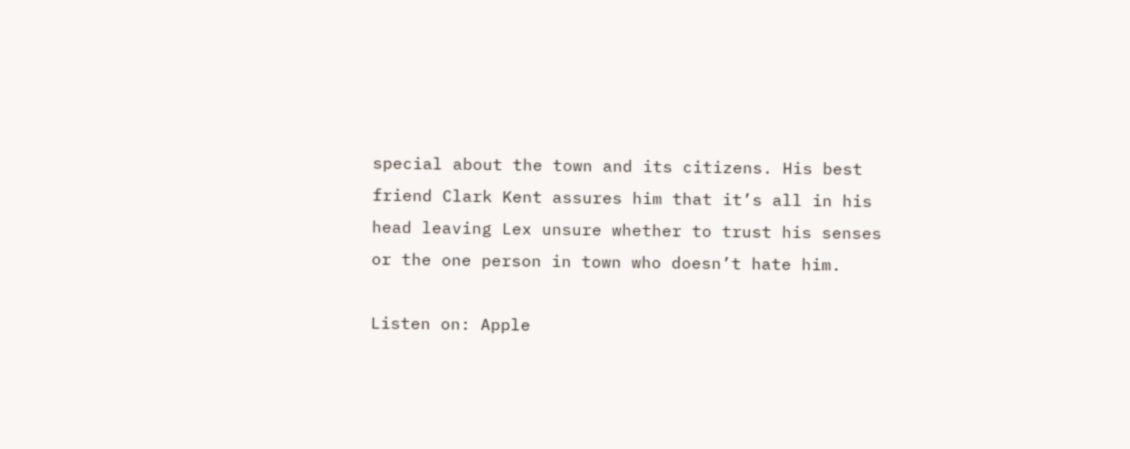special about the town and its citizens. His best friend Clark Kent assures him that it’s all in his head leaving Lex unsure whether to trust his senses or the one person in town who doesn’t hate him.

Listen on: Apple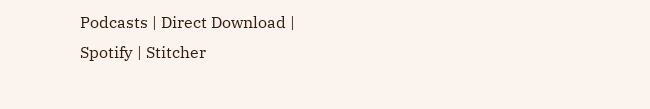Podcasts | Direct Download | Spotify | Stitcher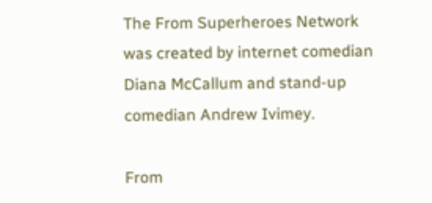The From Superheroes Network was created by internet comedian Diana McCallum and stand-up comedian Andrew Ivimey.

From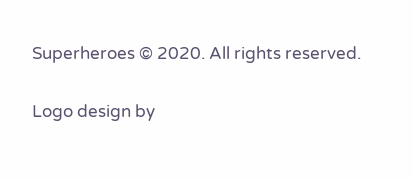Superheroes © 2020. All rights reserved.

Logo design by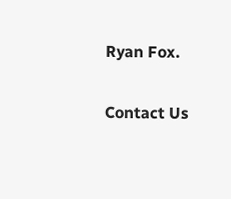Ryan Fox.

Contact Us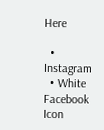Here

  • Instagram
  • White Facebook Icon